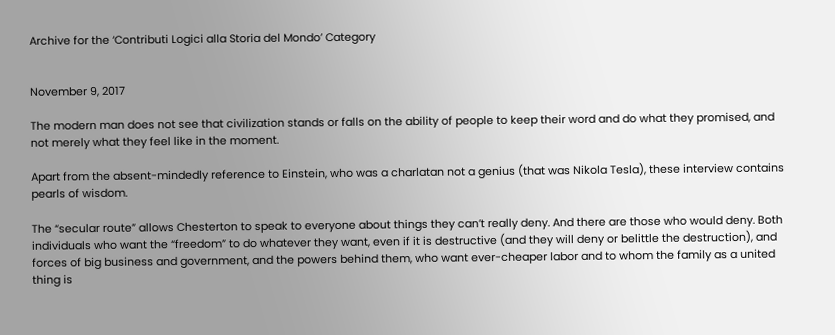Archive for the ‘Contributi Logici alla Storia del Mondo’ Category


November 9, 2017

The modern man does not see that civilization stands or falls on the ability of people to keep their word and do what they promised, and not merely what they feel like in the moment.

Apart from the absent-mindedly reference to Einstein, who was a charlatan not a genius (that was Nikola Tesla), these interview contains pearls of wisdom.

The “secular route” allows Chesterton to speak to everyone about things they can’t really deny. And there are those who would deny. Both individuals who want the “freedom” to do whatever they want, even if it is destructive (and they will deny or belittle the destruction), and forces of big business and government, and the powers behind them, who want ever-cheaper labor and to whom the family as a united thing is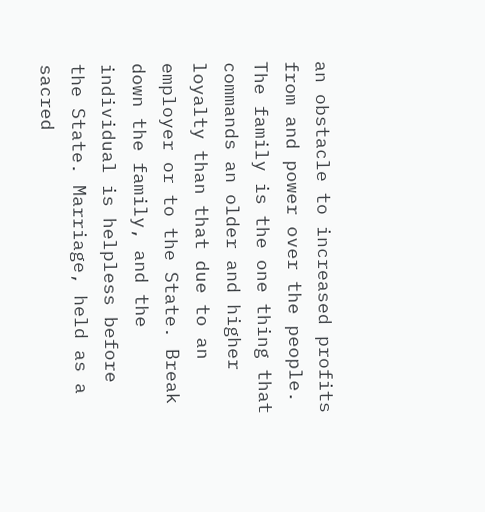an obstacle to increased profits from and power over the people. The family is the one thing that commands an older and higher loyalty than that due to an employer or to the State. Break down the family, and the individual is helpless before the State. Marriage, held as a sacred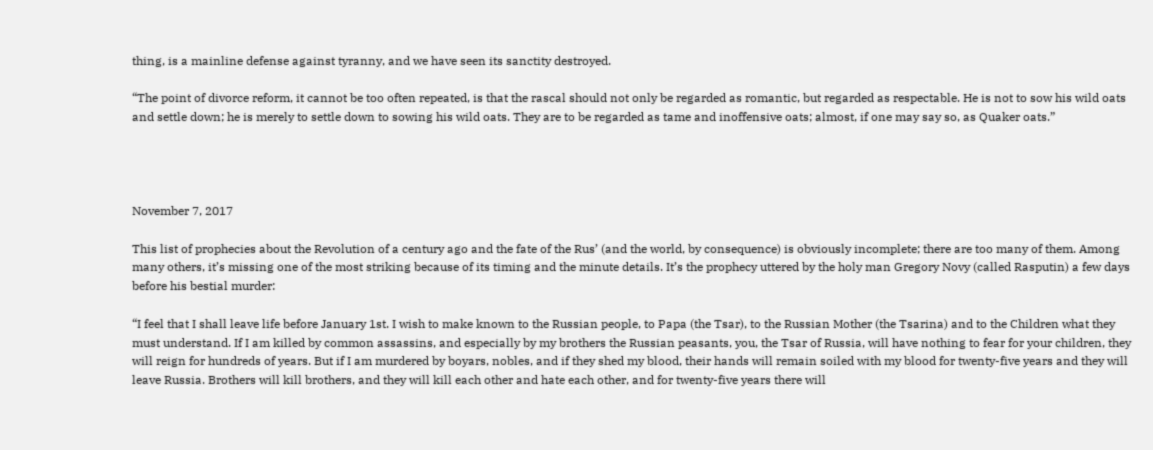thing, is a mainline defense against tyranny, and we have seen its sanctity destroyed.

“The point of divorce reform, it cannot be too often repeated, is that the rascal should not only be regarded as romantic, but regarded as respectable. He is not to sow his wild oats and settle down; he is merely to settle down to sowing his wild oats. They are to be regarded as tame and inoffensive oats; almost, if one may say so, as Quaker oats.”




November 7, 2017

This list of prophecies about the Revolution of a century ago and the fate of the Rus’ (and the world, by consequence) is obviously incomplete; there are too many of them. Among many others, it’s missing one of the most striking because of its timing and the minute details. It’s the prophecy uttered by the holy man Gregory Novy (called Rasputin) a few days before his bestial murder:

“I feel that I shall leave life before January 1st. I wish to make known to the Russian people, to Papa (the Tsar), to the Russian Mother (the Tsarina) and to the Children what they must understand. If I am killed by common assassins, and especially by my brothers the Russian peasants, you, the Tsar of Russia, will have nothing to fear for your children, they will reign for hundreds of years. But if I am murdered by boyars, nobles, and if they shed my blood, their hands will remain soiled with my blood for twenty-five years and they will leave Russia. Brothers will kill brothers, and they will kill each other and hate each other, and for twenty-five years there will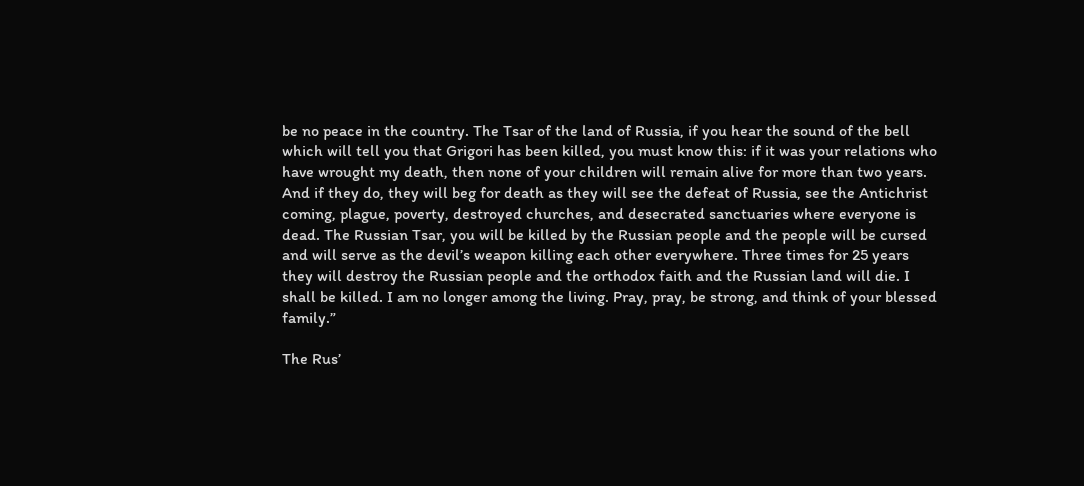be no peace in the country. The Tsar of the land of Russia, if you hear the sound of the bell which will tell you that Grigori has been killed, you must know this: if it was your relations who have wrought my death, then none of your children will remain alive for more than two years. And if they do, they will beg for death as they will see the defeat of Russia, see the Antichrist coming, plague, poverty, destroyed churches, and desecrated sanctuaries where everyone is dead. The Russian Tsar, you will be killed by the Russian people and the people will be cursed and will serve as the devil’s weapon killing each other everywhere. Three times for 25 years they will destroy the Russian people and the orthodox faith and the Russian land will die. I shall be killed. I am no longer among the living. Pray, pray, be strong, and think of your blessed family.”

The Rus’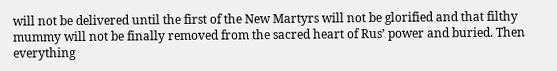will not be delivered until the first of the New Martyrs will not be glorified and that filthy mummy will not be finally removed from the sacred heart of Rus’ power and buried. Then everything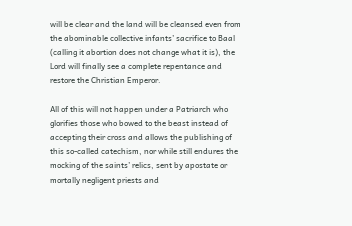will be clear and the land will be cleansed even from the abominable collective infants’ sacrifice to Baal (calling it abortion does not change what it is), the Lord will finally see a complete repentance and restore the Christian Emperor.

All of this will not happen under a Patriarch who glorifies those who bowed to the beast instead of accepting their cross and allows the publishing of this so-called catechism, nor while still endures the mocking of the saints’ relics, sent by apostate or mortally negligent priests and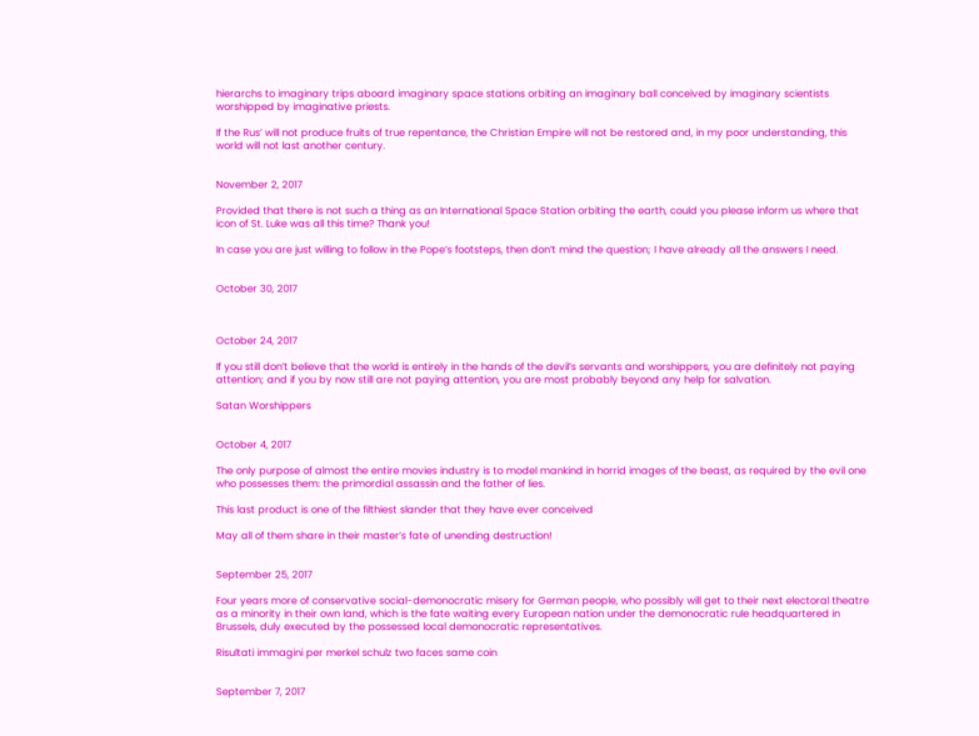hierarchs to imaginary trips aboard imaginary space stations orbiting an imaginary ball conceived by imaginary scientists worshipped by imaginative priests.

If the Rus’ will not produce fruits of true repentance, the Christian Empire will not be restored and, in my poor understanding, this world will not last another century.


November 2, 2017

Provided that there is not such a thing as an International Space Station orbiting the earth, could you please inform us where that icon of St. Luke was all this time? Thank you!

In case you are just willing to follow in the Pope’s footsteps, then don’t mind the question; I have already all the answers I need.


October 30, 2017



October 24, 2017

If you still don’t believe that the world is entirely in the hands of the devil’s servants and worshippers, you are definitely not paying attention; and if you by now still are not paying attention, you are most probably beyond any help for salvation.

Satan Worshippers


October 4, 2017

The only purpose of almost the entire movies industry is to model mankind in horrid images of the beast, as required by the evil one who possesses them: the primordial assassin and the father of lies.

This last product is one of the filthiest slander that they have ever conceived

May all of them share in their master’s fate of unending destruction!


September 25, 2017

Four years more of conservative social-demonocratic misery for German people, who possibly will get to their next electoral theatre as a minority in their own land, which is the fate waiting every European nation under the demonocratic rule headquartered in Brussels, duly executed by the possessed local demonocratic representatives.

Risultati immagini per merkel schulz two faces same coin


September 7, 2017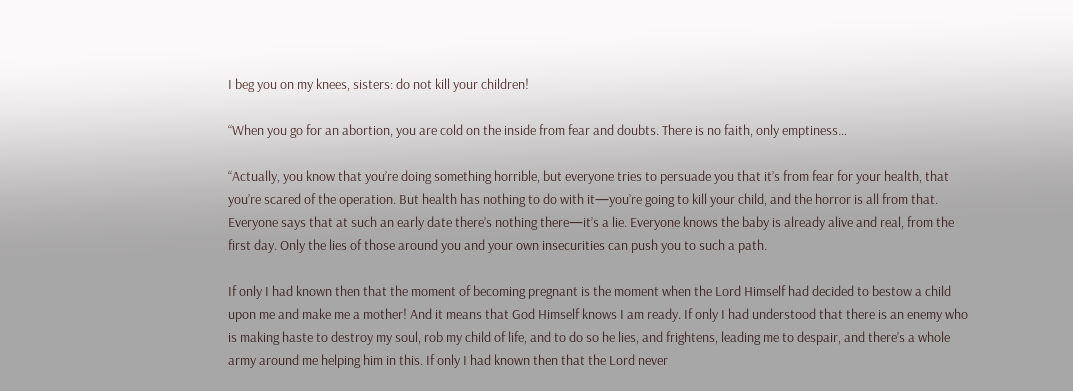I beg you on my knees, sisters: do not kill your children!

“When you go for an abortion, you are cold on the inside from fear and doubts. There is no faith, only emptiness…

“Actually, you know that you’re doing something horrible, but everyone tries to persuade you that it’s from fear for your health, that you’re scared of the operation. But health has nothing to do with it—you’re going to kill your child, and the horror is all from that. Everyone says that at such an early date there’s nothing there—it’s a lie. Everyone knows the baby is already alive and real, from the first day. Only the lies of those around you and your own insecurities can push you to such a path.

If only I had known then that the moment of becoming pregnant is the moment when the Lord Himself had decided to bestow a child upon me and make me a mother! And it means that God Himself knows I am ready. If only I had understood that there is an enemy who is making haste to destroy my soul, rob my child of life, and to do so he lies, and frightens, leading me to despair, and there’s a whole army around me helping him in this. If only I had known then that the Lord never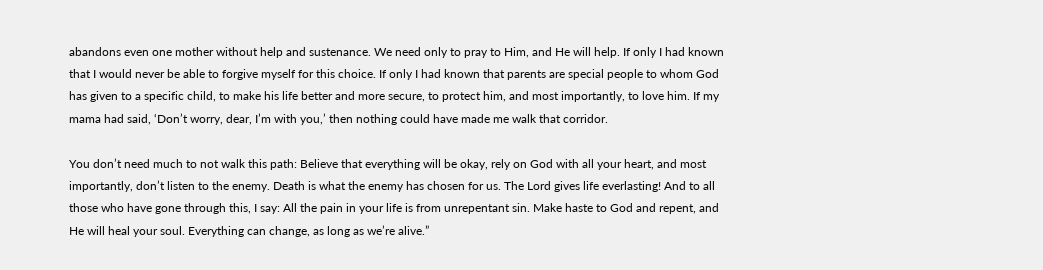abandons even one mother without help and sustenance. We need only to pray to Him, and He will help. If only I had known that I would never be able to forgive myself for this choice. If only I had known that parents are special people to whom God has given to a specific child, to make his life better and more secure, to protect him, and most importantly, to love him. If my mama had said, ‘Don’t worry, dear, I’m with you,’ then nothing could have made me walk that corridor.

You don’t need much to not walk this path: Believe that everything will be okay, rely on God with all your heart, and most importantly, don’t listen to the enemy. Death is what the enemy has chosen for us. The Lord gives life everlasting! And to all those who have gone through this, I say: All the pain in your life is from unrepentant sin. Make haste to God and repent, and He will heal your soul. Everything can change, as long as we’re alive.”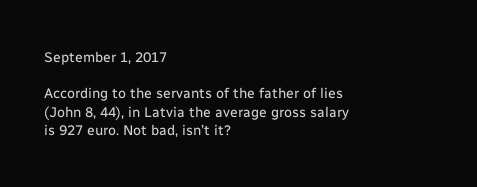September 1, 2017

According to the servants of the father of lies (John 8, 44), in Latvia the average gross salary is 927 euro. Not bad, isn’t it?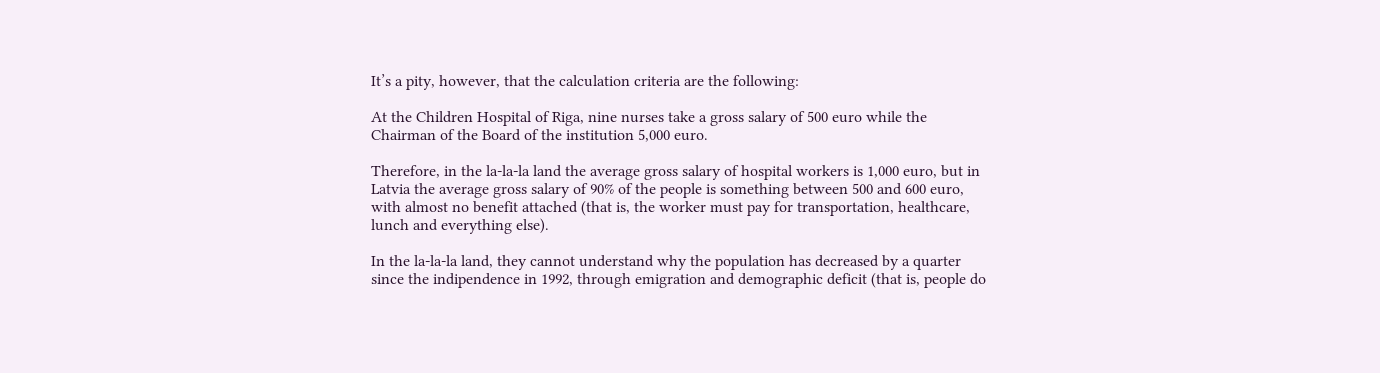It’s a pity, however, that the calculation criteria are the following:

At the Children Hospital of Riga, nine nurses take a gross salary of 500 euro while the Chairman of the Board of the institution 5,000 euro.

Therefore, in the la-la-la land the average gross salary of hospital workers is 1,000 euro, but in Latvia the average gross salary of 90% of the people is something between 500 and 600 euro, with almost no benefit attached (that is, the worker must pay for transportation, healthcare, lunch and everything else).

In the la-la-la land, they cannot understand why the population has decreased by a quarter since the indipendence in 1992, through emigration and demographic deficit (that is, people do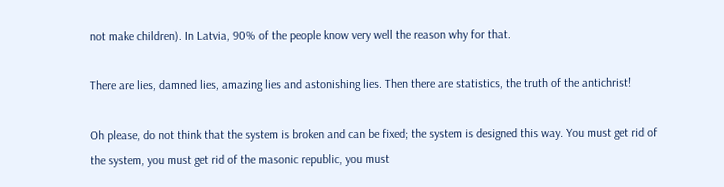not make children). In Latvia, 90% of the people know very well the reason why for that.

There are lies, damned lies, amazing lies and astonishing lies. Then there are statistics, the truth of the antichrist!

Oh please, do not think that the system is broken and can be fixed; the system is designed this way. You must get rid of the system, you must get rid of the masonic republic, you must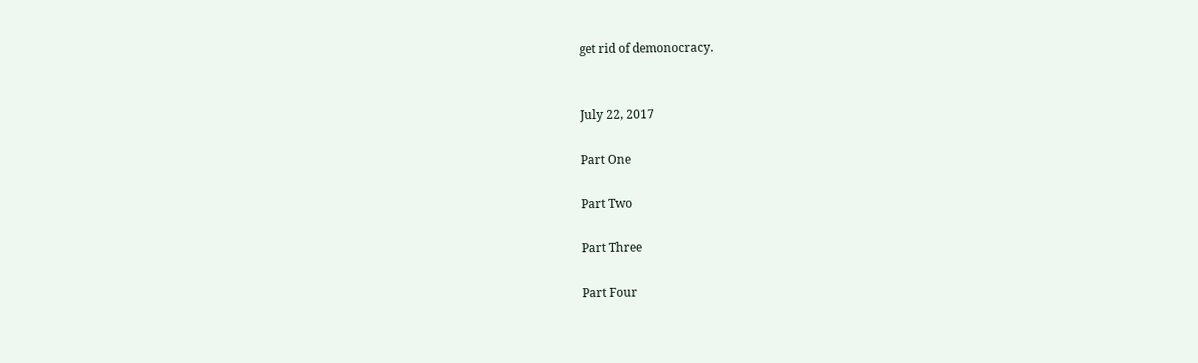get rid of demonocracy.


July 22, 2017

Part One

Part Two

Part Three

Part Four